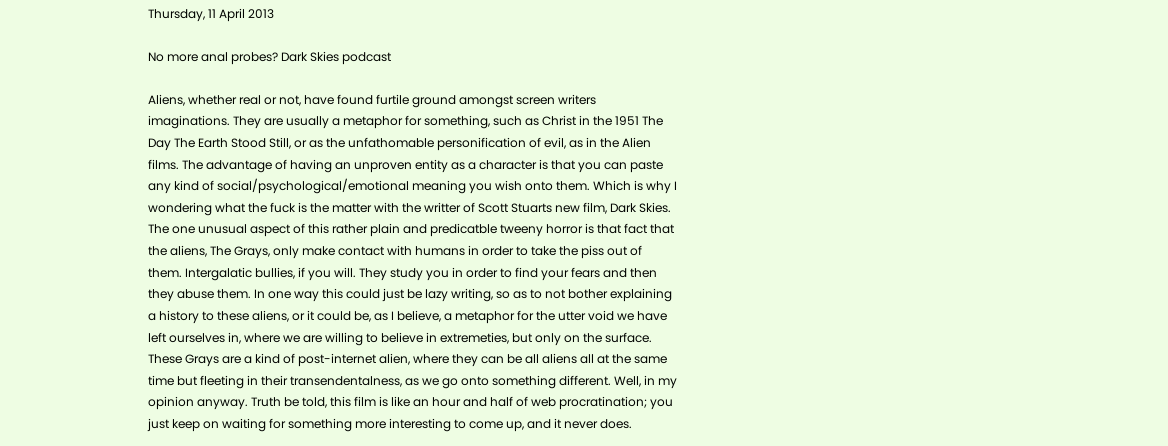Thursday, 11 April 2013

No more anal probes? Dark Skies podcast

Aliens, whether real or not, have found furtile ground amongst screen writers imaginations. They are usually a metaphor for something, such as Christ in the 1951 The Day The Earth Stood Still, or as the unfathomable personification of evil, as in the Alien films. The advantage of having an unproven entity as a character is that you can paste any kind of social/psychological/emotional meaning you wish onto them. Which is why I wondering what the fuck is the matter with the writter of Scott Stuarts new film, Dark Skies. The one unusual aspect of this rather plain and predicatble tweeny horror is that fact that the aliens, The Grays, only make contact with humans in order to take the piss out of them. Intergalatic bullies, if you will. They study you in order to find your fears and then they abuse them. In one way this could just be lazy writing, so as to not bother explaining a history to these aliens, or it could be, as I believe, a metaphor for the utter void we have left ourselves in, where we are willing to believe in extremeties, but only on the surface. These Grays are a kind of post-internet alien, where they can be all aliens all at the same time but fleeting in their transendentalness, as we go onto something different. Well, in my opinion anyway. Truth be told, this film is like an hour and half of web procratination; you just keep on waiting for something more interesting to come up, and it never does.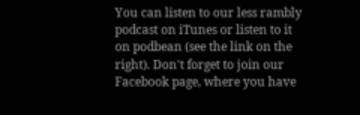You can listen to our less rambly podcast on iTunes or listen to it on podbean (see the link on the right). Don't forget to join our Facebook page, where you have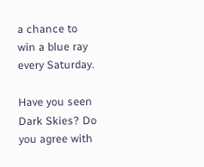a chance to win a blue ray every Saturday.

Have you seen Dark Skies? Do you agree with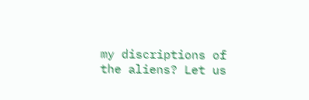my discriptions of the aliens? Let us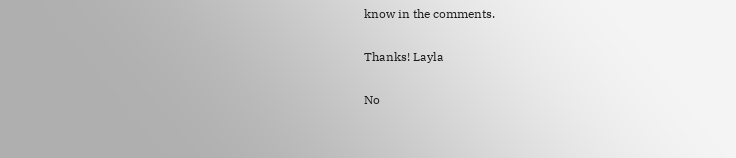know in the comments.

Thanks! Layla

No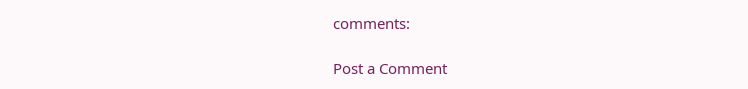comments:

Post a Comment